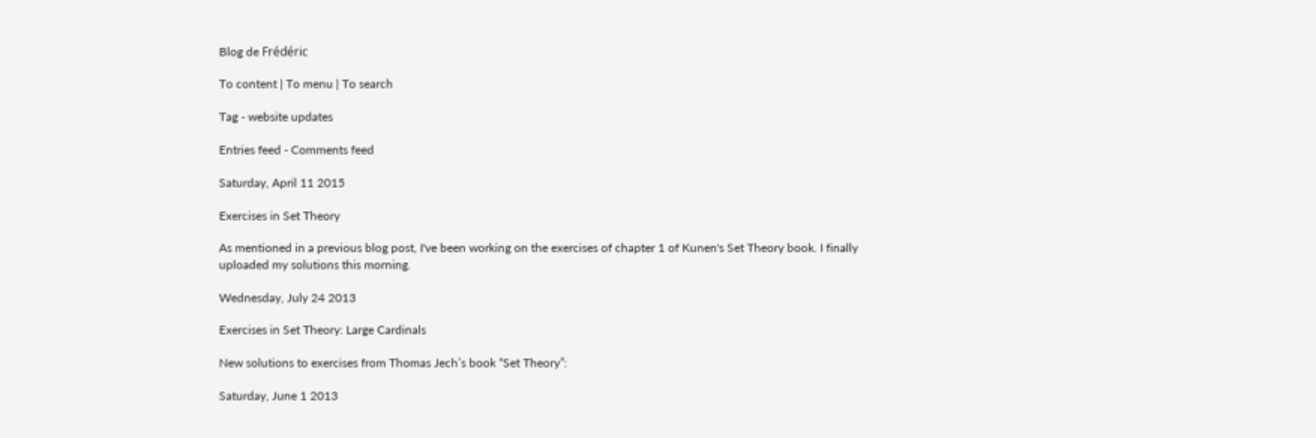Blog de Frédéric

To content | To menu | To search

Tag - website updates

Entries feed - Comments feed

Saturday, April 11 2015

Exercises in Set Theory

As mentioned in a previous blog post, I've been working on the exercises of chapter 1 of Kunen's Set Theory book. I finally uploaded my solutions this morning.

Wednesday, July 24 2013

Exercises in Set Theory: Large Cardinals

New solutions to exercises from Thomas Jech’s book “Set Theory”:

Saturday, June 1 2013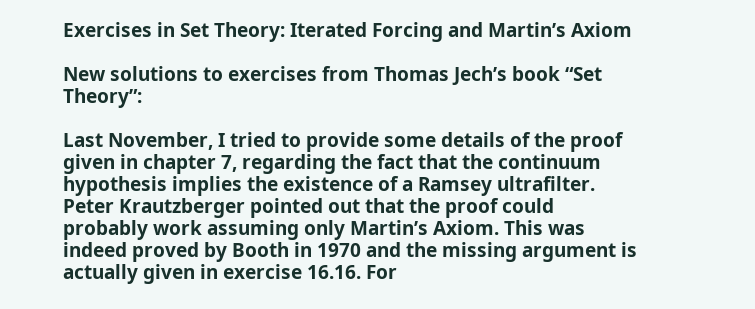Exercises in Set Theory: Iterated Forcing and Martin’s Axiom

New solutions to exercises from Thomas Jech’s book “Set Theory”:

Last November, I tried to provide some details of the proof given in chapter 7, regarding the fact that the continuum hypothesis implies the existence of a Ramsey ultrafilter. Peter Krautzberger pointed out that the proof could probably work assuming only Martin’s Axiom. This was indeed proved by Booth in 1970 and the missing argument is actually given in exercise 16.16. For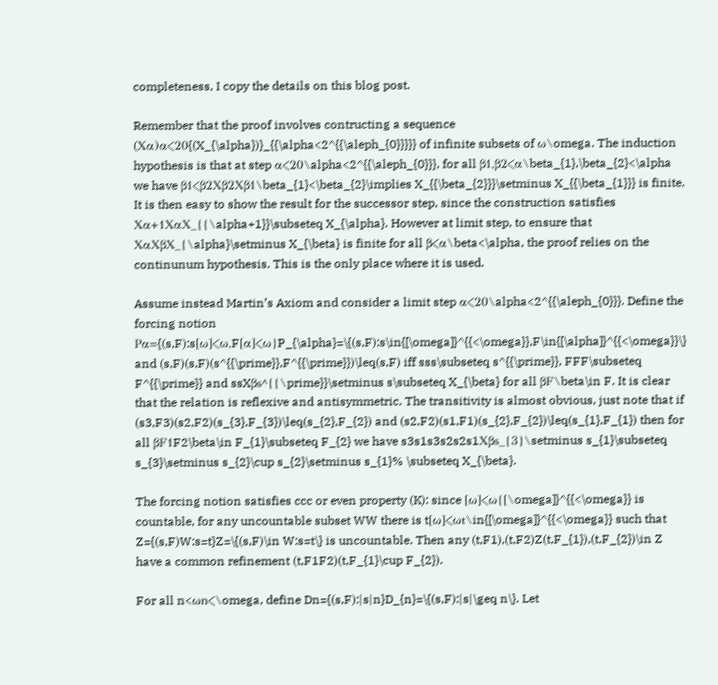completeness, I copy the details on this blog post.

Remember that the proof involves contructing a sequence (Xα)α<20{(X_{\alpha})}_{{\alpha<2^{{\aleph_{0}}}}} of infinite subsets of ω\omega. The induction hypothesis is that at step α<20\alpha<2^{{\aleph_{0}}}, for all β1,β2<α\beta_{1},\beta_{2}<\alpha we have β1<β2Xβ2Xβ1\beta_{1}<\beta_{2}\implies X_{{\beta_{2}}}\setminus X_{{\beta_{1}}} is finite. It is then easy to show the result for the successor step, since the construction satisfies Xα+1XαX_{{\alpha+1}}\subseteq X_{\alpha}. However at limit step, to ensure that XαXβX_{\alpha}\setminus X_{\beta} is finite for all β<α\beta<\alpha, the proof relies on the continunum hypothesis. This is the only place where it is used.

Assume instead Martin’s Axiom and consider a limit step α<20\alpha<2^{{\aleph_{0}}}. Define the forcing notion Pα={(s,F):s[ω]<ω,F[α]<ω}P_{\alpha}=\{(s,F):s\in{[\omega]}^{{<\omega}},F\in{[\alpha]}^{{<\omega}}\} and (s,F)(s,F)(s^{{\prime}},F^{{\prime}})\leq(s,F) iff sss\subseteq s^{{\prime}}, FFF\subseteq F^{{\prime}} and ssXβs^{{\prime}}\setminus s\subseteq X_{\beta} for all βF\beta\in F. It is clear that the relation is reflexive and antisymmetric. The transitivity is almost obvious, just note that if (s3,F3)(s2,F2)(s_{3},F_{3})\leq(s_{2},F_{2}) and (s2,F2)(s1,F1)(s_{2},F_{2})\leq(s_{1},F_{1}) then for all βF1F2\beta\in F_{1}\subseteq F_{2} we have s3s1s3s2s2s1Xβs_{3}\setminus s_{1}\subseteq s_{3}\setminus s_{2}\cup s_{2}\setminus s_{1}% \subseteq X_{\beta}.

The forcing notion satisfies ccc or even property (K): since [ω]<ω{[\omega]}^{{<\omega}} is countable, for any uncountable subset WW there is t[ω]<ωt\in{[\omega]}^{{<\omega}} such that Z={(s,F)W:s=t}Z=\{(s,F)\in W:s=t\} is uncountable. Then any (t,F1),(t,F2)Z(t,F_{1}),(t,F_{2})\in Z have a common refinement (t,F1F2)(t,F_{1}\cup F_{2}).

For all n<ωn<\omega, define Dn={(s,F):|s|n}D_{n}=\{(s,F):|s|\geq n\}. Let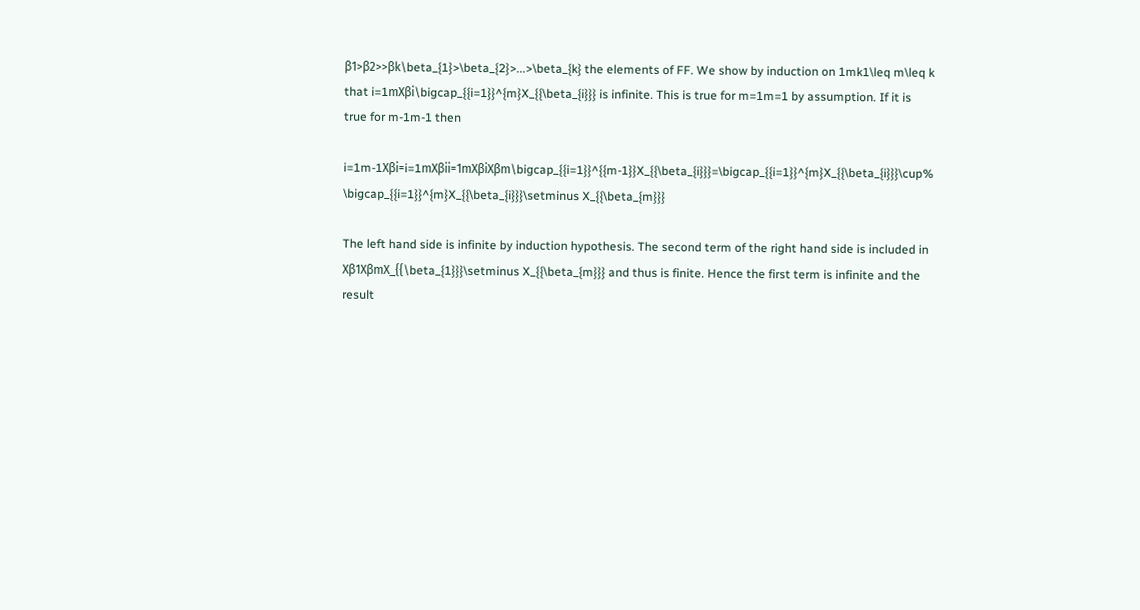β1>β2>>βk\beta_{1}>\beta_{2}>...>\beta_{k} the elements of FF. We show by induction on 1mk1\leq m\leq k that i=1mXβi\bigcap_{{i=1}}^{m}X_{{\beta_{i}}} is infinite. This is true for m=1m=1 by assumption. If it is true for m-1m-1 then

i=1m-1Xβi=i=1mXβii=1mXβiXβm\bigcap_{{i=1}}^{{m-1}}X_{{\beta_{i}}}=\bigcap_{{i=1}}^{m}X_{{\beta_{i}}}\cup% \bigcap_{{i=1}}^{m}X_{{\beta_{i}}}\setminus X_{{\beta_{m}}}

The left hand side is infinite by induction hypothesis. The second term of the right hand side is included in Xβ1XβmX_{{\beta_{1}}}\setminus X_{{\beta_{m}}} and thus is finite. Hence the first term is infinite and the result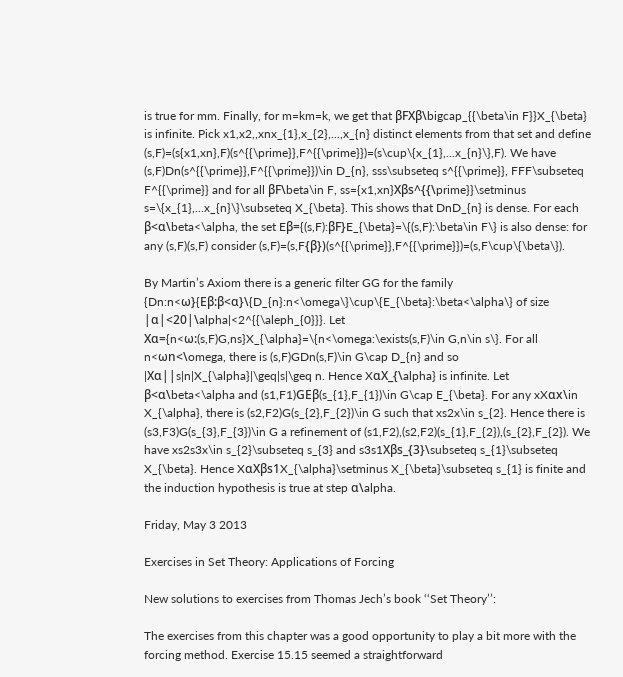is true for mm. Finally, for m=km=k, we get that βFXβ\bigcap_{{\beta\in F}}X_{\beta} is infinite. Pick x1,x2,,xnx_{1},x_{2},...,x_{n} distinct elements from that set and define (s,F)=(s{x1,xn},F)(s^{{\prime}},F^{{\prime}})=(s\cup\{x_{1},...x_{n}\},F). We have (s,F)Dn(s^{{\prime}},F^{{\prime}})\in D_{n}, sss\subseteq s^{{\prime}}, FFF\subseteq F^{{\prime}} and for all βF\beta\in F, ss={x1,xn}Xβs^{{\prime}}\setminus s=\{x_{1},...x_{n}\}\subseteq X_{\beta}. This shows that DnD_{n} is dense. For each β<α\beta<\alpha, the set Eβ={(s,F):βF}E_{\beta}=\{(s,F):\beta\in F\} is also dense: for any (s,F)(s,F) consider (s,F)=(s,F{β})(s^{{\prime}},F^{{\prime}})=(s,F\cup\{\beta\}).

By Martin’s Axiom there is a generic filter GG for the family {Dn:n<ω}{Eβ:β<α}\{D_{n}:n<\omega\}\cup\{E_{\beta}:\beta<\alpha\} of size |α|<20|\alpha|<2^{{\aleph_{0}}}. Let Xα={n<ω:(s,F)G,ns}X_{\alpha}=\{n<\omega:\exists(s,F)\in G,n\in s\}. For all n<ωn<\omega, there is (s,F)GDn(s,F)\in G\cap D_{n} and so |Xα||s|n|X_{\alpha}|\geq|s|\geq n. Hence XαX_{\alpha} is infinite. Let β<α\beta<\alpha and (s1,F1)GEβ(s_{1},F_{1})\in G\cap E_{\beta}. For any xXαx\in X_{\alpha}, there is (s2,F2)G(s_{2},F_{2})\in G such that xs2x\in s_{2}. Hence there is (s3,F3)G(s_{3},F_{3})\in G a refinement of (s1,F2),(s2,F2)(s_{1},F_{2}),(s_{2},F_{2}). We have xs2s3x\in s_{2}\subseteq s_{3} and s3s1Xβs_{3}\subseteq s_{1}\subseteq X_{\beta}. Hence XαXβs1X_{\alpha}\setminus X_{\beta}\subseteq s_{1} is finite and the induction hypothesis is true at step α\alpha.

Friday, May 3 2013

Exercises in Set Theory: Applications of Forcing

New solutions to exercises from Thomas Jech’s book ‘‘Set Theory’’:

The exercises from this chapter was a good opportunity to play a bit more with the forcing method. Exercise 15.15 seemed a straightforward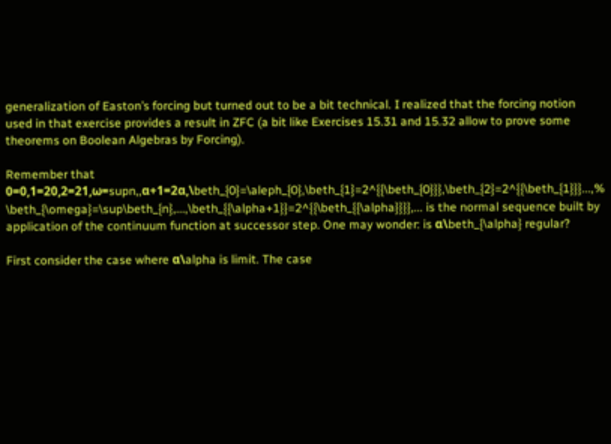generalization of Easton’s forcing but turned out to be a bit technical. I realized that the forcing notion used in that exercise provides a result in ZFC (a bit like Exercises 15.31 and 15.32 allow to prove some theorems on Boolean Algebras by Forcing).

Remember that 0=0,1=20,2=21,ω=supn,,α+1=2α,\beth_{0}=\aleph_{0},\beth_{1}=2^{{\beth_{0}}},\beth_{2}=2^{{\beth_{1}}}...,% \beth_{\omega}=\sup\beth_{n},...,\beth_{{\alpha+1}}=2^{{\beth_{{\alpha}}}},... is the normal sequence built by application of the continuum function at successor step. One may wonder: is α\beth_{\alpha} regular?

First consider the case where α\alpha is limit. The case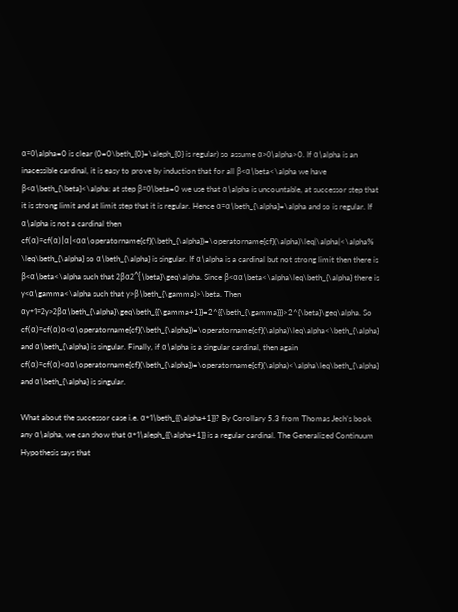α=0\alpha=0 is clear (0=0\beth_{0}=\aleph_{0} is regular) so assume α>0\alpha>0. If α\alpha is an inacessible cardinal, it is easy to prove by induction that for all β<α\beta<\alpha we have β<α\beth_{\beta}<\alpha: at step β=0\beta=0 we use that α\alpha is uncountable, at successor step that it is strong limit and at limit step that it is regular. Hence α=α\beth_{\alpha}=\alpha and so is regular. If α\alpha is not a cardinal then cf(α)=cf(α)|α|<αα\operatorname{cf}(\beth_{\alpha})=\operatorname{cf}(\alpha)\leq|\alpha|<\alpha% \leq\beth_{\alpha} so α\beth_{\alpha} is singular. If α\alpha is a cardinal but not strong limit then there is β<α\beta<\alpha such that 2βα2^{\beta}\geq\alpha. Since β<αα\beta<\alpha\leq\beth_{\alpha} there is γ<α\gamma<\alpha such that γ>β\beth_{\gamma}>\beta. Then αγ+1=2γ>2βα\beth_{\alpha}\geq\beth_{{\gamma+1}}=2^{{\beth_{\gamma}}}>2^{\beta}\geq\alpha. So cf(α)=cf(α)α<α\operatorname{cf}(\beth_{\alpha})=\operatorname{cf}(\alpha)\leq\alpha<\beth_{\alpha} and α\beth_{\alpha} is singular. Finally, if α\alpha is a singular cardinal, then again cf(α)=cf(α)<αα\operatorname{cf}(\beth_{\alpha})=\operatorname{cf}(\alpha)<\alpha\leq\beth_{\alpha} and α\beth_{\alpha} is singular.

What about the successor case i.e. α+1\beth_{{\alpha+1}}? By Corollary 5.3 from Thomas Jech’s book any α\alpha, we can show that α+1\aleph_{{\alpha+1}} is a regular cardinal. The Generalized Continuum Hypothesis says that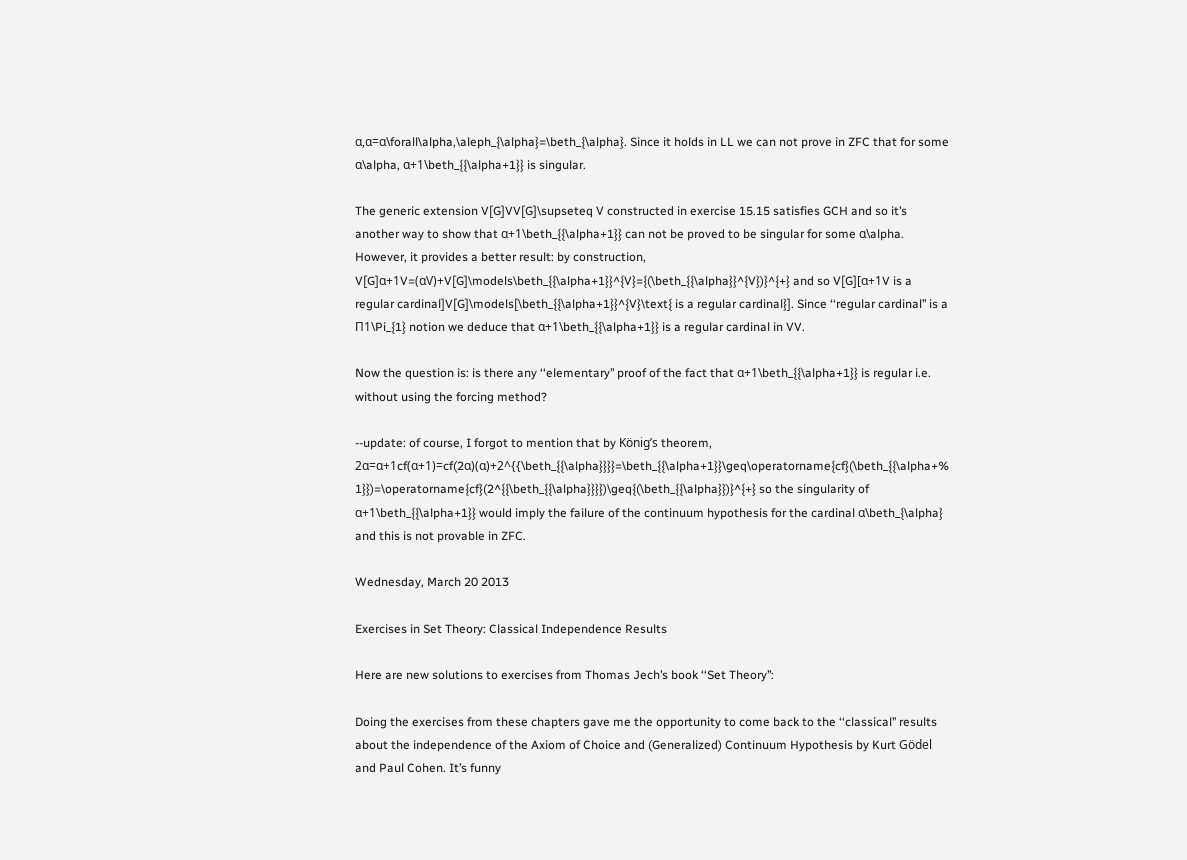α,α=α\forall\alpha,\aleph_{\alpha}=\beth_{\alpha}. Since it holds in LL we can not prove in ZFC that for some α\alpha, α+1\beth_{{\alpha+1}} is singular.

The generic extension V[G]VV[G]\supseteq V constructed in exercise 15.15 satisfies GCH and so it’s another way to show that α+1\beth_{{\alpha+1}} can not be proved to be singular for some α\alpha. However, it provides a better result: by construction, V[G]α+1V=(αV)+V[G]\models\beth_{{\alpha+1}}^{V}={(\beth_{{\alpha}}^{V})}^{+} and so V[G][α+1V is a regular cardinal]V[G]\models[\beth_{{\alpha+1}}^{V}\text{ is a regular cardinal}]. Since ‘‘regular cardinal’’ is a Π1\Pi_{1} notion we deduce that α+1\beth_{{\alpha+1}} is a regular cardinal in VV.

Now the question is: is there any ‘‘elementary’’ proof of the fact that α+1\beth_{{\alpha+1}} is regular i.e. without using the forcing method?

--update: of course, I forgot to mention that by König’s theorem, 2α=α+1cf(α+1)=cf(2α)(α)+2^{{\beth_{{\alpha}}}}=\beth_{{\alpha+1}}\geq\operatorname{cf}(\beth_{{\alpha+% 1}})=\operatorname{cf}(2^{{\beth_{{\alpha}}}})\geq{(\beth_{{\alpha}})}^{+} so the singularity of α+1\beth_{{\alpha+1}} would imply the failure of the continuum hypothesis for the cardinal α\beth_{\alpha} and this is not provable in ZFC.

Wednesday, March 20 2013

Exercises in Set Theory: Classical Independence Results

Here are new solutions to exercises from Thomas Jech’s book ‘‘Set Theory’’:

Doing the exercises from these chapters gave me the opportunity to come back to the ‘‘classical’’ results about the independence of the Axiom of Choice and (Generalized) Continuum Hypothesis by Kurt Gödel and Paul Cohen. It’s funny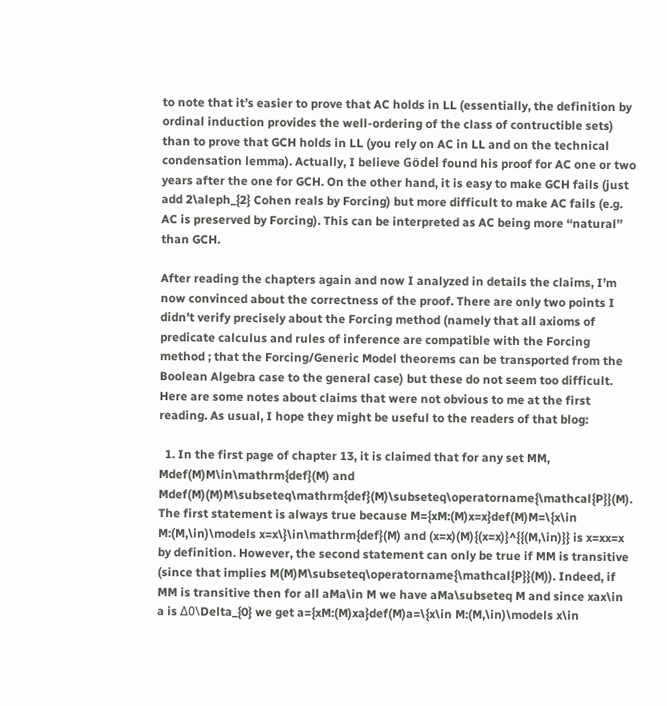to note that it’s easier to prove that AC holds in LL (essentially, the definition by ordinal induction provides the well-ordering of the class of contructible sets) than to prove that GCH holds in LL (you rely on AC in LL and on the technical condensation lemma). Actually, I believe Gödel found his proof for AC one or two years after the one for GCH. On the other hand, it is easy to make GCH fails (just add 2\aleph_{2} Cohen reals by Forcing) but more difficult to make AC fails (e.g. AC is preserved by Forcing). This can be interpreted as AC being more ‘‘natural’’ than GCH.

After reading the chapters again and now I analyzed in details the claims, I’m now convinced about the correctness of the proof. There are only two points I didn’t verify precisely about the Forcing method (namely that all axioms of predicate calculus and rules of inference are compatible with the Forcing method ; that the Forcing/Generic Model theorems can be transported from the Boolean Algebra case to the general case) but these do not seem too difficult. Here are some notes about claims that were not obvious to me at the first reading. As usual, I hope they might be useful to the readers of that blog:

  1. In the first page of chapter 13, it is claimed that for any set MM, Mdef(M)M\in\mathrm{def}(M) and Mdef(M)(M)M\subseteq\mathrm{def}(M)\subseteq\operatorname{\mathcal{P}}(M). The first statement is always true because M={xM:(M)x=x}def(M)M=\{x\in M:(M,\in)\models x=x\}\in\mathrm{def}(M) and (x=x)(M){(x=x)}^{{(M,\in)}} is x=xx=x by definition. However, the second statement can only be true if MM is transitive (since that implies M(M)M\subseteq\operatorname{\mathcal{P}}(M)). Indeed, if MM is transitive then for all aMa\in M we have aMa\subseteq M and since xax\in a is Δ0\Delta_{0} we get a={xM:(M)xa}def(M)a=\{x\in M:(M,\in)\models x\in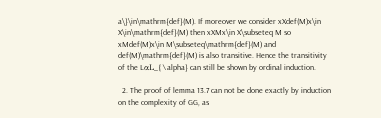a\}\in\mathrm{def}(M). If moreover we consider xXdef(M)x\in X\in\mathrm{def}(M) then xXMx\in X\subseteq M so xMdef(M)x\in M\subseteq\mathrm{def}(M) and def(M)\mathrm{def}(M) is also transitive. Hence the transitivity of the LαL_{\alpha} can still be shown by ordinal induction.

  2. The proof of lemma 13.7 can not be done exactly by induction on the complexity of GG, as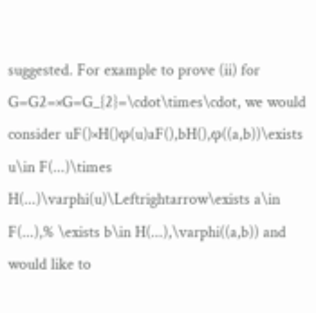suggested. For example to prove (ii) for G=G2=×G=G_{2}=\cdot\times\cdot, we would consider uF()×H()φ(u)aF(),bH(),φ((a,b))\exists u\in F(...)\times H(...)\varphi(u)\Leftrightarrow\exists a\in F(...),% \exists b\in H(...),\varphi((a,b)) and would like to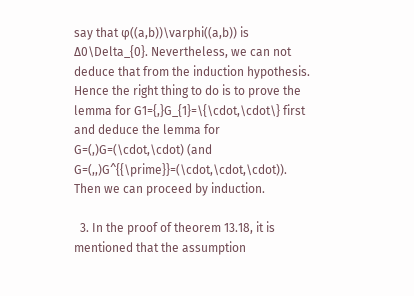say that φ((a,b))\varphi((a,b)) is Δ0\Delta_{0}. Nevertheless, we can not deduce that from the induction hypothesis. Hence the right thing to do is to prove the lemma for G1={,}G_{1}=\{\cdot,\cdot\} first and deduce the lemma for G=(,)G=(\cdot,\cdot) (and G=(,,)G^{{\prime}}=(\cdot,\cdot,\cdot)). Then we can proceed by induction.

  3. In the proof of theorem 13.18, it is mentioned that the assumption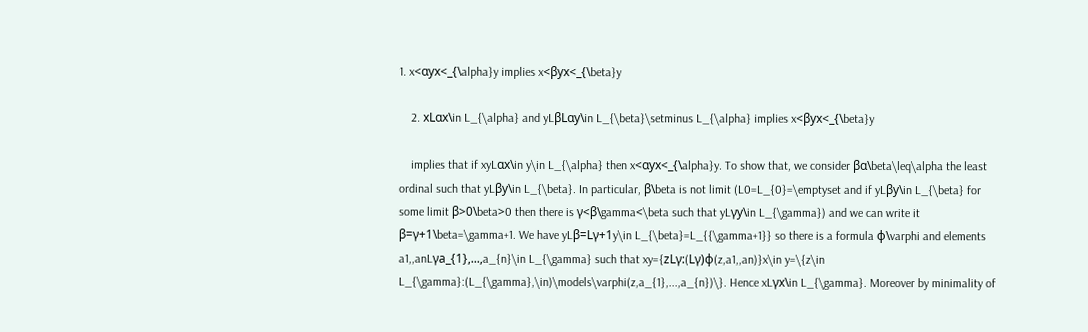1. x<αyx<_{\alpha}y implies x<βyx<_{\beta}y

    2. xLαx\in L_{\alpha} and yLβLαy\in L_{\beta}\setminus L_{\alpha} implies x<βyx<_{\beta}y

    implies that if xyLαx\in y\in L_{\alpha} then x<αyx<_{\alpha}y. To show that, we consider βα\beta\leq\alpha the least ordinal such that yLβy\in L_{\beta}. In particular, β\beta is not limit (L0=L_{0}=\emptyset and if yLβy\in L_{\beta} for some limit β>0\beta>0 then there is γ<β\gamma<\beta such that yLγy\in L_{\gamma}) and we can write it β=γ+1\beta=\gamma+1. We have yLβ=Lγ+1y\in L_{\beta}=L_{{\gamma+1}} so there is a formula φ\varphi and elements a1,,anLγa_{1},...,a_{n}\in L_{\gamma} such that xy={zLγ:(Lγ)φ(z,a1,,an)}x\in y=\{z\in L_{\gamma}:(L_{\gamma},\in)\models\varphi(z,a_{1},...,a_{n})\}. Hence xLγx\in L_{\gamma}. Moreover by minimality of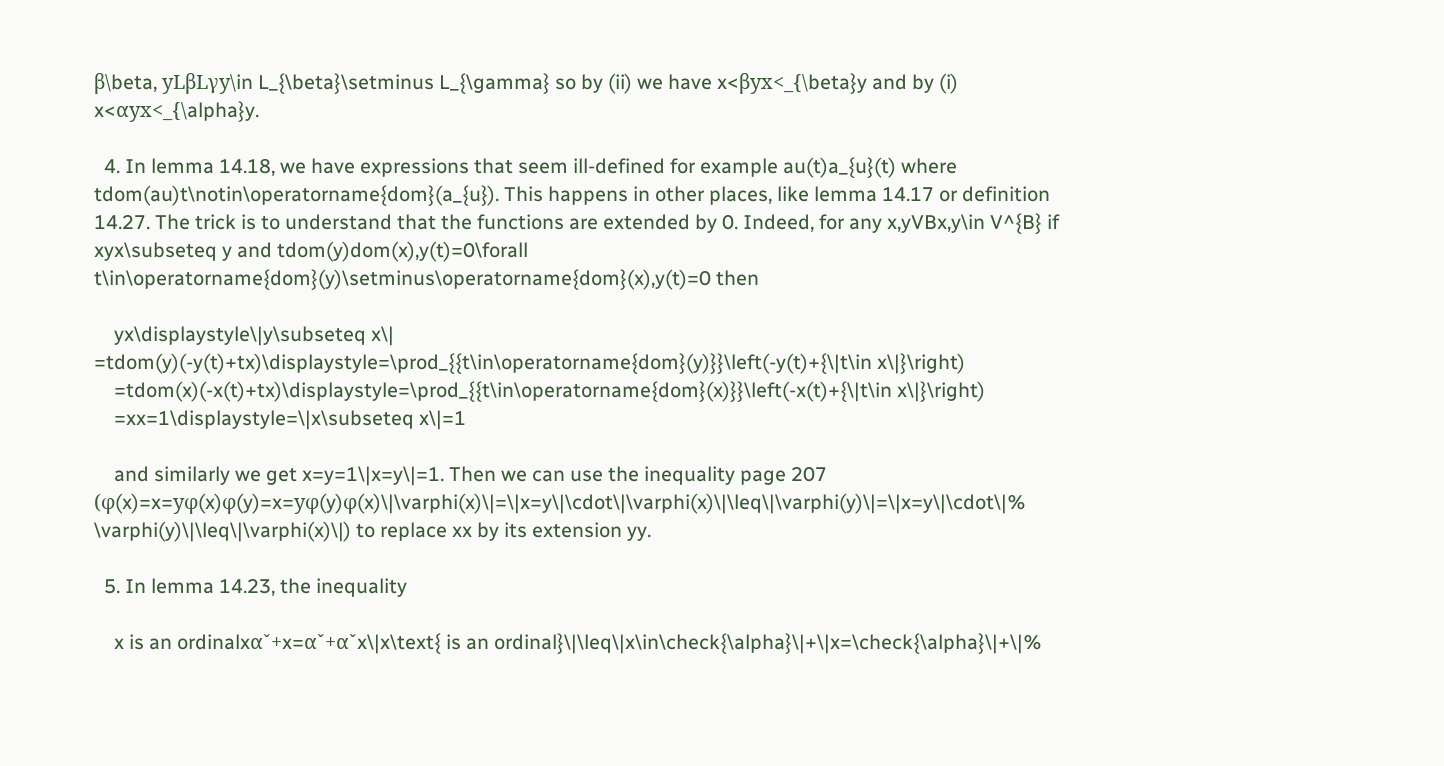β\beta, yLβLγy\in L_{\beta}\setminus L_{\gamma} so by (ii) we have x<βyx<_{\beta}y and by (i) x<αyx<_{\alpha}y.

  4. In lemma 14.18, we have expressions that seem ill-defined for example au(t)a_{u}(t) where tdom(au)t\notin\operatorname{dom}(a_{u}). This happens in other places, like lemma 14.17 or definition 14.27. The trick is to understand that the functions are extended by 0. Indeed, for any x,yVBx,y\in V^{B} if xyx\subseteq y and tdom(y)dom(x),y(t)=0\forall t\in\operatorname{dom}(y)\setminus\operatorname{dom}(x),y(t)=0 then

    yx\displaystyle\|y\subseteq x\| =tdom(y)(-y(t)+tx)\displaystyle=\prod_{{t\in\operatorname{dom}(y)}}\left(-y(t)+{\|t\in x\|}\right)
    =tdom(x)(-x(t)+tx)\displaystyle=\prod_{{t\in\operatorname{dom}(x)}}\left(-x(t)+{\|t\in x\|}\right)
    =xx=1\displaystyle=\|x\subseteq x\|=1

    and similarly we get x=y=1\|x=y\|=1. Then we can use the inequality page 207 (φ(x)=x=yφ(x)φ(y)=x=yφ(y)φ(x)\|\varphi(x)\|=\|x=y\|\cdot\|\varphi(x)\|\leq\|\varphi(y)\|=\|x=y\|\cdot\|% \varphi(y)\|\leq\|\varphi(x)\|) to replace xx by its extension yy.

  5. In lemma 14.23, the inequality

    x is an ordinalxαˇ+x=αˇ+αˇx\|x\text{ is an ordinal}\|\leq\|x\in\check{\alpha}\|+\|x=\check{\alpha}\|+\|%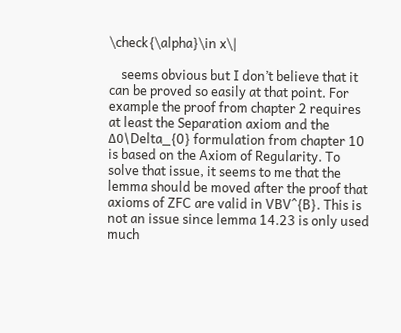\check{\alpha}\in x\|

    seems obvious but I don’t believe that it can be proved so easily at that point. For example the proof from chapter 2 requires at least the Separation axiom and the Δ0\Delta_{0} formulation from chapter 10 is based on the Axiom of Regularity. To solve that issue, it seems to me that the lemma should be moved after the proof that axioms of ZFC are valid in VBV^{B}. This is not an issue since lemma 14.23 is only used much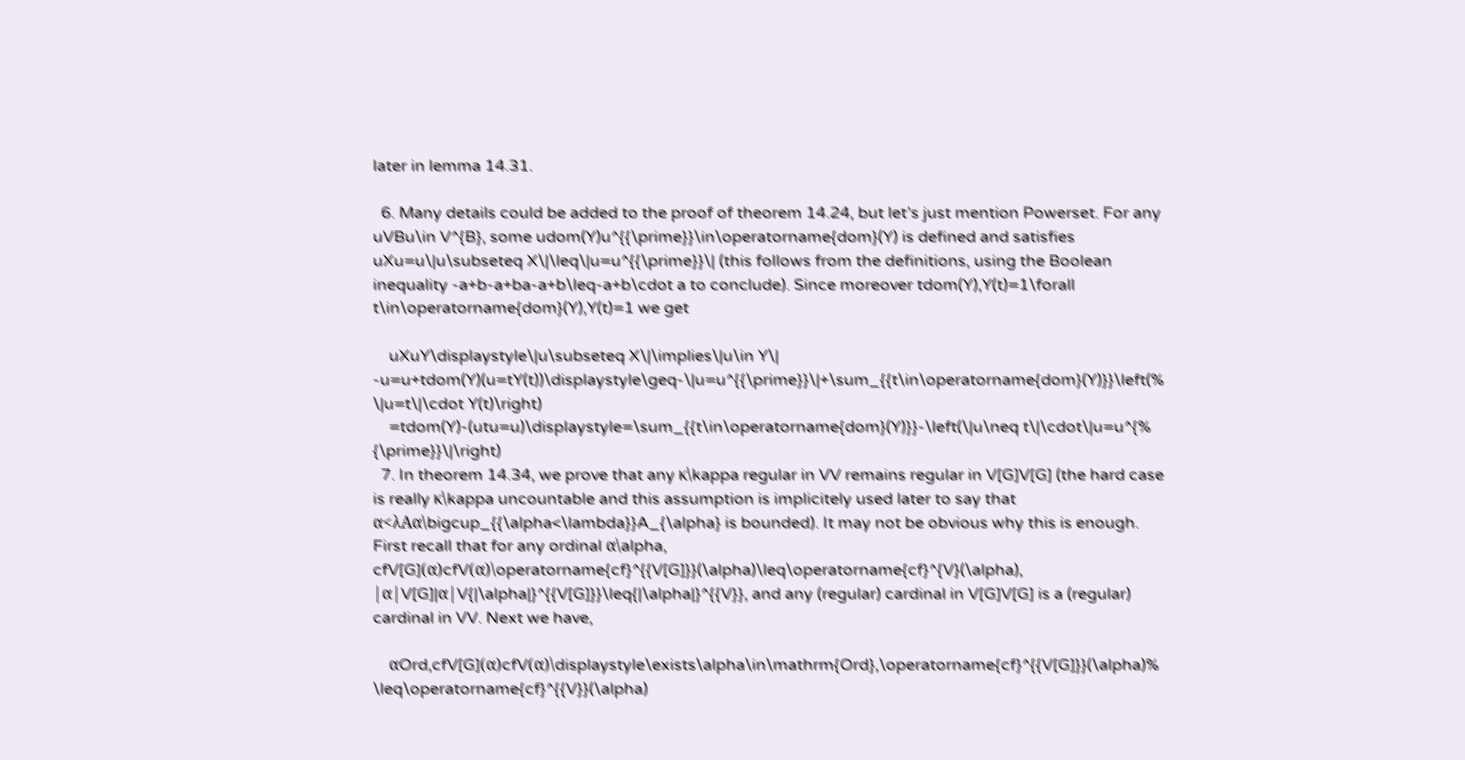later in lemma 14.31.

  6. Many details could be added to the proof of theorem 14.24, but let’s just mention Powerset. For any uVBu\in V^{B}, some udom(Y)u^{{\prime}}\in\operatorname{dom}(Y) is defined and satisfies uXu=u\|u\subseteq X\|\leq\|u=u^{{\prime}}\| (this follows from the definitions, using the Boolean inequality -a+b-a+ba-a+b\leq-a+b\cdot a to conclude). Since moreover tdom(Y),Y(t)=1\forall t\in\operatorname{dom}(Y),Y(t)=1 we get

    uXuY\displaystyle\|u\subseteq X\|\implies\|u\in Y\| -u=u+tdom(Y)(u=tY(t))\displaystyle\geq-\|u=u^{{\prime}}\|+\sum_{{t\in\operatorname{dom}(Y)}}\left(% \|u=t\|\cdot Y(t)\right)
    =tdom(Y)-(utu=u)\displaystyle=\sum_{{t\in\operatorname{dom}(Y)}}-\left(\|u\neq t\|\cdot\|u=u^{% {\prime}}\|\right)
  7. In theorem 14.34, we prove that any κ\kappa regular in VV remains regular in V[G]V[G] (the hard case is really κ\kappa uncountable and this assumption is implicitely used later to say that α<λAα\bigcup_{{\alpha<\lambda}}A_{\alpha} is bounded). It may not be obvious why this is enough. First recall that for any ordinal α\alpha, cfV[G](α)cfV(α)\operatorname{cf}^{{V[G]}}(\alpha)\leq\operatorname{cf}^{V}(\alpha), |α|V[G]|α|V{|\alpha|}^{{V[G]}}\leq{|\alpha|}^{{V}}, and any (regular) cardinal in V[G]V[G] is a (regular) cardinal in VV. Next we have,

    αOrd,cfV[G](α)cfV(α)\displaystyle\exists\alpha\in\mathrm{Ord},\operatorname{cf}^{{V[G]}}(\alpha)% \leq\operatorname{cf}^{{V}}(\alpha)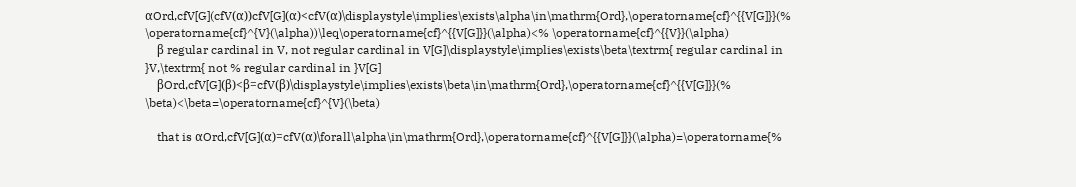αOrd,cfV[G](cfV(α))cfV[G](α)<cfV(α)\displaystyle\implies\exists\alpha\in\mathrm{Ord},\operatorname{cf}^{{V[G]}}(% \operatorname{cf}^{V}(\alpha))\leq\operatorname{cf}^{{V[G]}}(\alpha)<% \operatorname{cf}^{{V}}(\alpha)
    β regular cardinal in V, not regular cardinal in V[G]\displaystyle\implies\exists\beta\textrm{ regular cardinal in }V,\textrm{ not % regular cardinal in }V[G]
    βOrd,cfV[G](β)<β=cfV(β)\displaystyle\implies\exists\beta\in\mathrm{Ord},\operatorname{cf}^{{V[G]}}(% \beta)<\beta=\operatorname{cf}^{V}(\beta)

    that is αOrd,cfV[G](α)=cfV(α)\forall\alpha\in\mathrm{Ord},\operatorname{cf}^{{V[G]}}(\alpha)=\operatorname{%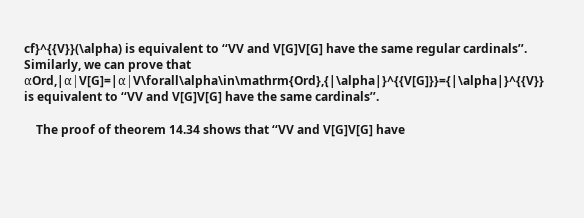cf}^{{V}}(\alpha) is equivalent to ‘‘VV and V[G]V[G] have the same regular cardinals’’. Similarly, we can prove that αOrd,|α|V[G]=|α|V\forall\alpha\in\mathrm{Ord},{|\alpha|}^{{V[G]}}={|\alpha|}^{{V}} is equivalent to ‘‘VV and V[G]V[G] have the same cardinals’’.

    The proof of theorem 14.34 shows that ‘‘VV and V[G]V[G] have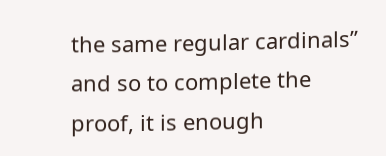the same regular cardinals’’ and so to complete the proof, it is enough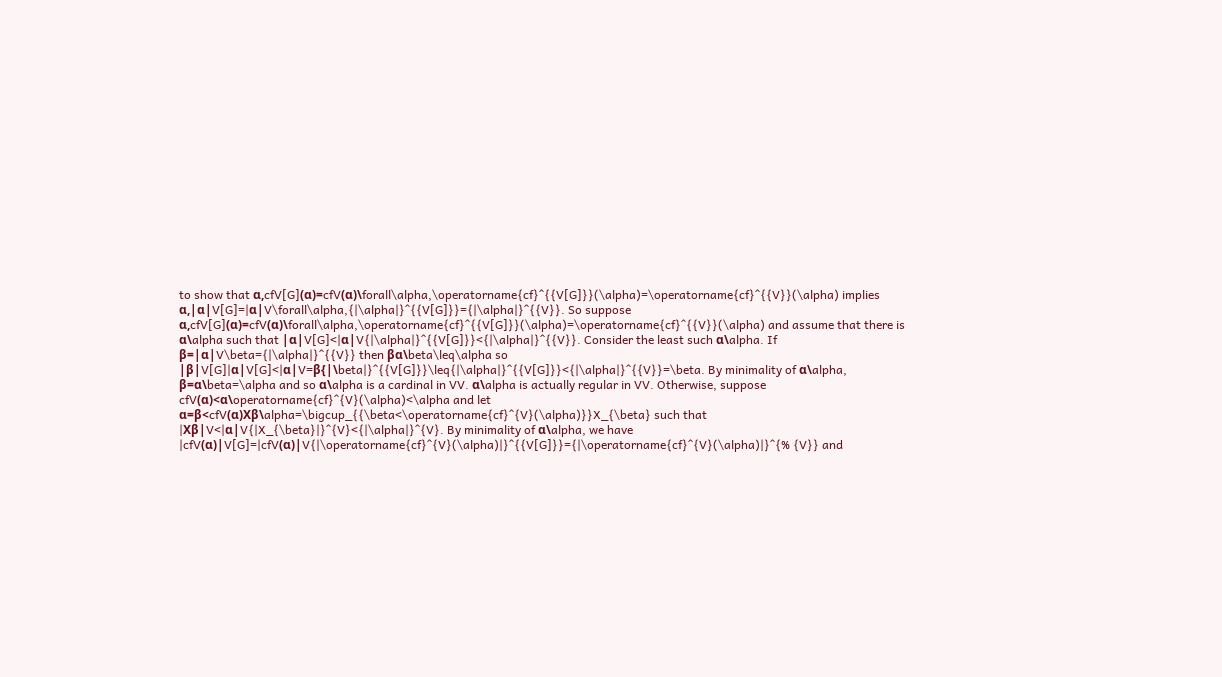to show that α,cfV[G](α)=cfV(α)\forall\alpha,\operatorname{cf}^{{V[G]}}(\alpha)=\operatorname{cf}^{{V}}(\alpha) implies α,|α|V[G]=|α|V\forall\alpha,{|\alpha|}^{{V[G]}}={|\alpha|}^{{V}}. So suppose α,cfV[G](α)=cfV(α)\forall\alpha,\operatorname{cf}^{{V[G]}}(\alpha)=\operatorname{cf}^{{V}}(\alpha) and assume that there is α\alpha such that |α|V[G]<|α|V{|\alpha|}^{{V[G]}}<{|\alpha|}^{{V}}. Consider the least such α\alpha. If β=|α|V\beta={|\alpha|}^{{V}} then βα\beta\leq\alpha so |β|V[G]|α|V[G]<|α|V=β{|\beta|}^{{V[G]}}\leq{|\alpha|}^{{V[G]}}<{|\alpha|}^{{V}}=\beta. By minimality of α\alpha, β=α\beta=\alpha and so α\alpha is a cardinal in VV. α\alpha is actually regular in VV. Otherwise, suppose cfV(α)<α\operatorname{cf}^{V}(\alpha)<\alpha and let α=β<cfV(α)Xβ\alpha=\bigcup_{{\beta<\operatorname{cf}^{V}(\alpha)}}X_{\beta} such that |Xβ|V<|α|V{|X_{\beta}|}^{V}<{|\alpha|}^{V}. By minimality of α\alpha, we have |cfV(α)|V[G]=|cfV(α)|V{|\operatorname{cf}^{V}(\alpha)|}^{{V[G]}}={|\operatorname{cf}^{V}(\alpha)|}^{% {V}} and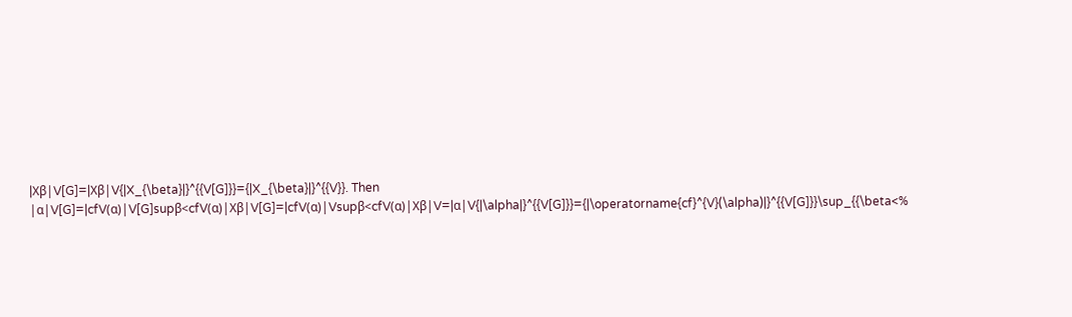|Xβ|V[G]=|Xβ|V{|X_{\beta}|}^{{V[G]}}={|X_{\beta}|}^{{V}}. Then |α|V[G]=|cfV(α)|V[G]supβ<cfV(α)|Xβ|V[G]=|cfV(α)|Vsupβ<cfV(α)|Xβ|V=|α|V{|\alpha|}^{{V[G]}}={|\operatorname{cf}^{V}(\alpha)|}^{{V[G]}}\sup_{{\beta<%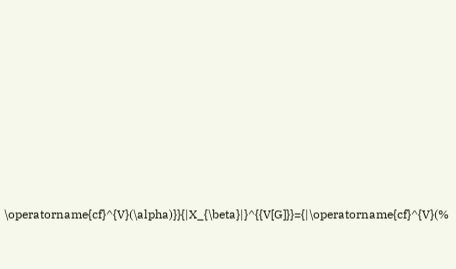\operatorname{cf}^{V}(\alpha)}}{|X_{\beta}|}^{{V[G]}}={|\operatorname{cf}^{V}(%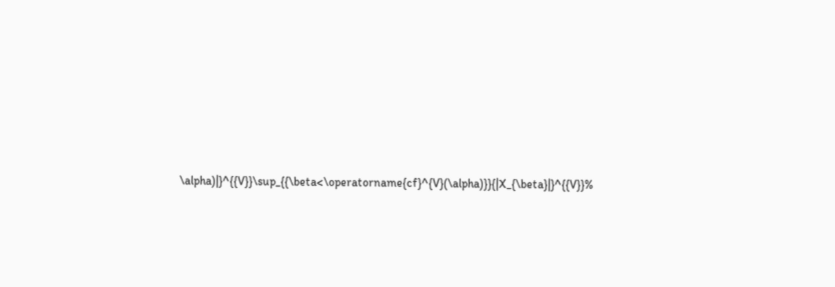\alpha)|}^{{V}}\sup_{{\beta<\operatorname{cf}^{V}(\alpha)}}{|X_{\beta}|}^{{V}}%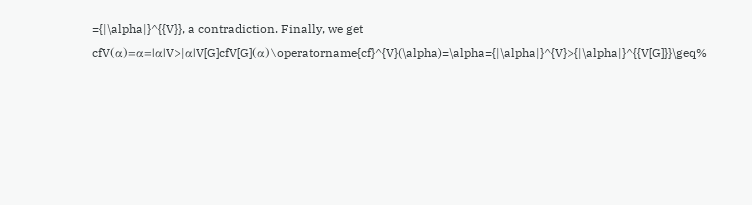={|\alpha|}^{{V}}, a contradiction. Finally, we get cfV(α)=α=|α|V>|α|V[G]cfV[G](α)\operatorname{cf}^{V}(\alpha)=\alpha={|\alpha|}^{V}>{|\alpha|}^{{V[G]}}\geq%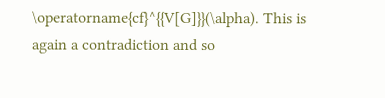\operatorname{cf}^{{V[G]}}(\alpha). This is again a contradiction and so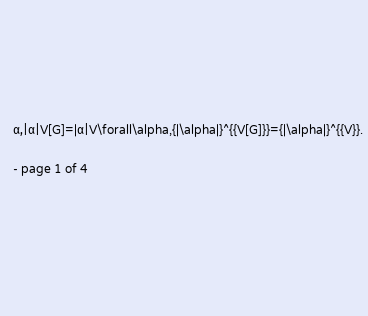α,|α|V[G]=|α|V\forall\alpha,{|\alpha|}^{{V[G]}}={|\alpha|}^{{V}}.

- page 1 of 4